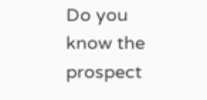Do you know the prospect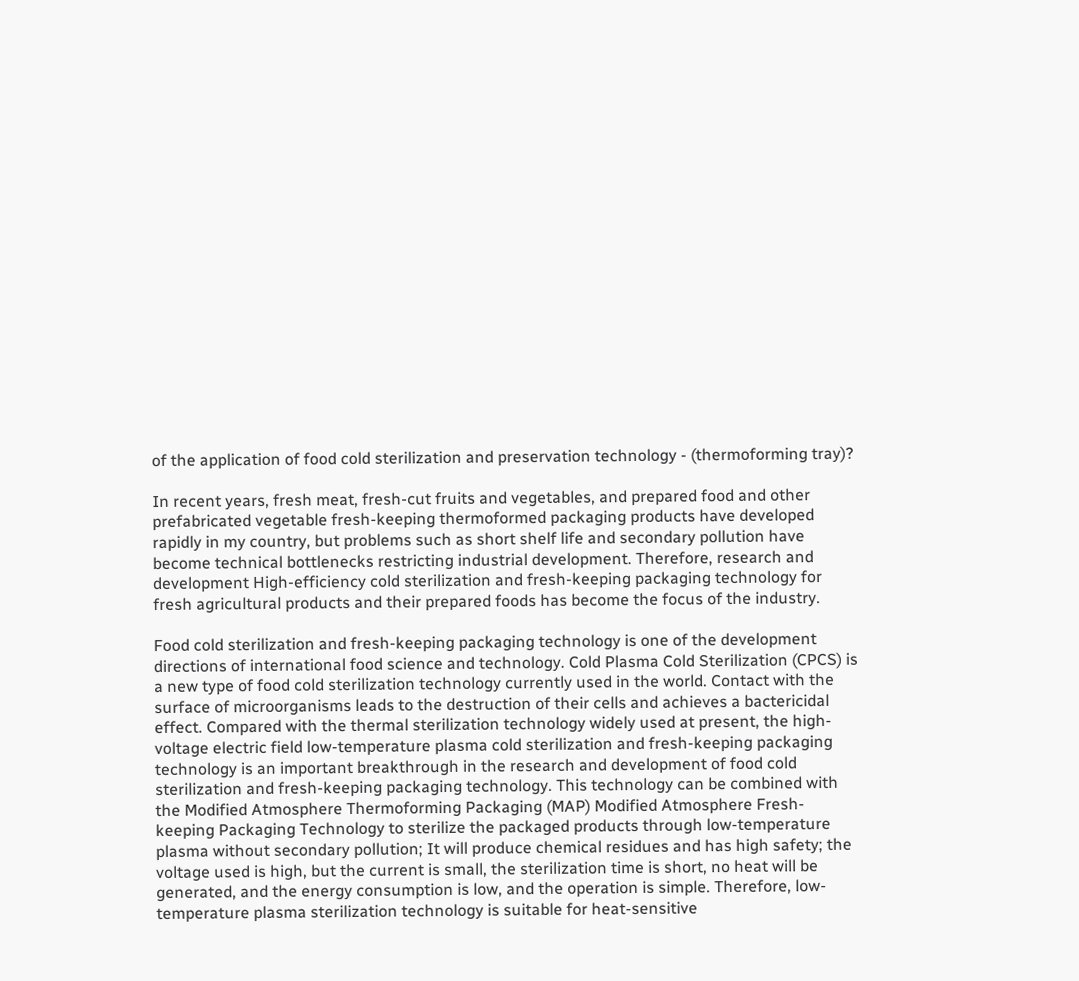of the application of food cold sterilization and preservation technology - (thermoforming tray)?

In recent years, fresh meat, fresh-cut fruits and vegetables, and prepared food and other prefabricated vegetable fresh-keeping thermoformed packaging products have developed rapidly in my country, but problems such as short shelf life and secondary pollution have become technical bottlenecks restricting industrial development. Therefore, research and development High-efficiency cold sterilization and fresh-keeping packaging technology for fresh agricultural products and their prepared foods has become the focus of the industry.

Food cold sterilization and fresh-keeping packaging technology is one of the development directions of international food science and technology. Cold Plasma Cold Sterilization (CPCS) is a new type of food cold sterilization technology currently used in the world. Contact with the surface of microorganisms leads to the destruction of their cells and achieves a bactericidal effect. Compared with the thermal sterilization technology widely used at present, the high-voltage electric field low-temperature plasma cold sterilization and fresh-keeping packaging technology is an important breakthrough in the research and development of food cold sterilization and fresh-keeping packaging technology. This technology can be combined with the Modified Atmosphere Thermoforming Packaging (MAP) Modified Atmosphere Fresh-keeping Packaging Technology to sterilize the packaged products through low-temperature plasma without secondary pollution; It will produce chemical residues and has high safety; the voltage used is high, but the current is small, the sterilization time is short, no heat will be generated, and the energy consumption is low, and the operation is simple. Therefore, low-temperature plasma sterilization technology is suitable for heat-sensitive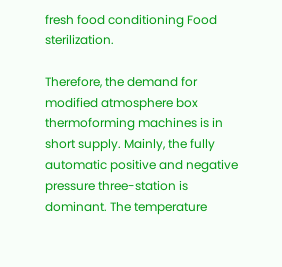fresh food conditioning Food sterilization.

Therefore, the demand for modified atmosphere box thermoforming machines is in short supply. Mainly, the fully automatic positive and negative pressure three-station is dominant. The temperature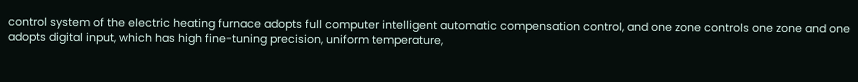control system of the electric heating furnace adopts full computer intelligent automatic compensation control, and one zone controls one zone and one adopts digital input, which has high fine-tuning precision, uniform temperature,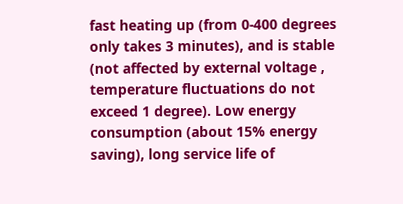fast heating up (from 0-400 degrees only takes 3 minutes), and is stable (not affected by external voltage , temperature fluctuations do not exceed 1 degree). Low energy consumption (about 15% energy saving), long service life of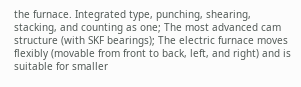the furnace. Integrated type, punching, shearing, stacking, and counting as one; The most advanced cam structure (with SKF bearings); The electric furnace moves flexibly (movable from front to back, left, and right) and is suitable for smaller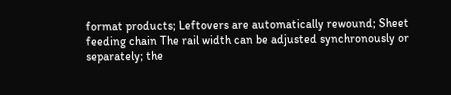format products; Leftovers are automatically rewound; Sheet feeding chain The rail width can be adjusted synchronously or separately; the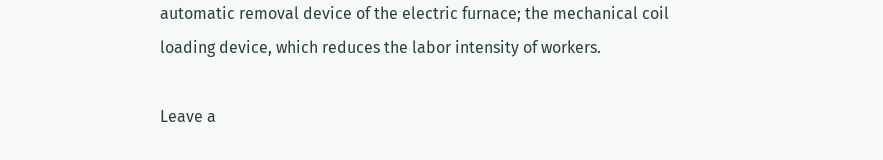automatic removal device of the electric furnace; the mechanical coil loading device, which reduces the labor intensity of workers.

Leave a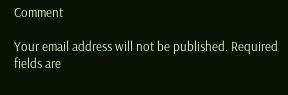Comment

Your email address will not be published. Required fields are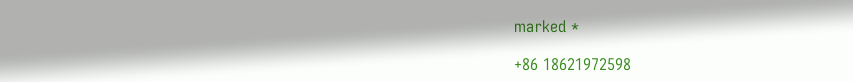marked *

+86 18621972598